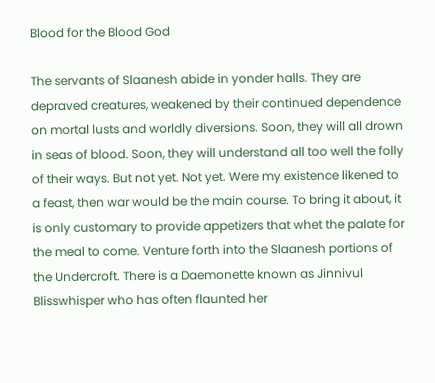Blood for the Blood God

The servants of Slaanesh abide in yonder halls. They are depraved creatures, weakened by their continued dependence on mortal lusts and worldly diversions. Soon, they will all drown in seas of blood. Soon, they will understand all too well the folly of their ways. But not yet. Not yet. Were my existence likened to a feast, then war would be the main course. To bring it about, it is only customary to provide appetizers that whet the palate for the meal to come. Venture forth into the Slaanesh portions of the Undercroft. There is a Daemonette known as Jinnivul Blisswhisper who has often flaunted her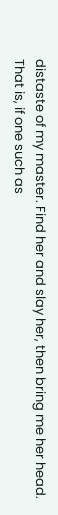distaste of my master. Find her and slay her, then bring me her head. That is, if one such as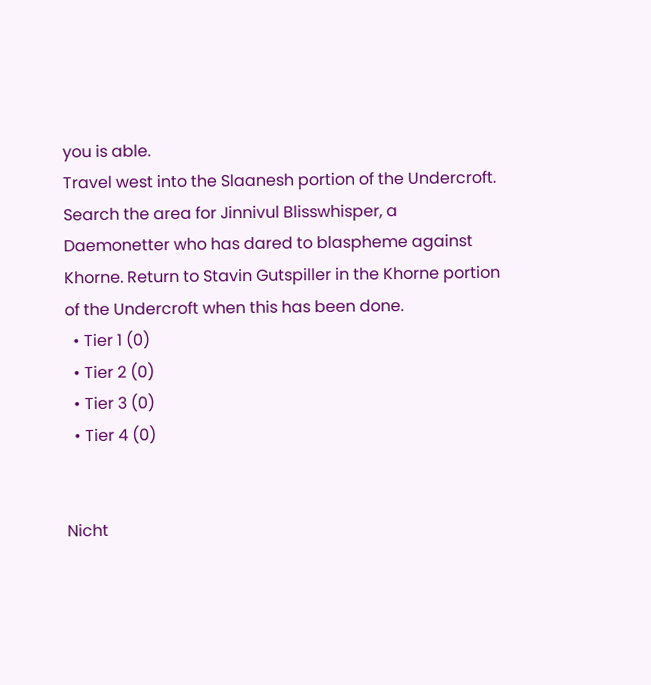you is able.
Travel west into the Slaanesh portion of the Undercroft. Search the area for Jinnivul Blisswhisper, a Daemonetter who has dared to blaspheme against Khorne. Return to Stavin Gutspiller in the Khorne portion of the Undercroft when this has been done.
  • Tier 1 (0)
  • Tier 2 (0)
  • Tier 3 (0)
  • Tier 4 (0)


Nicht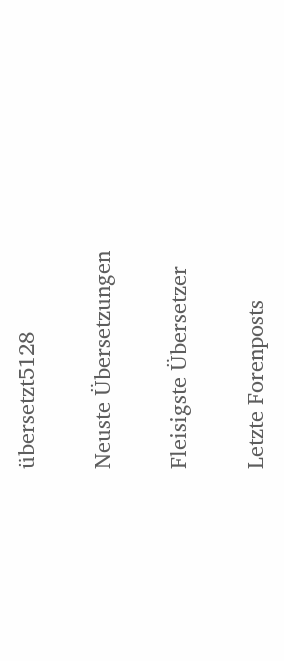übersetzt5128

Neuste Übersetzungen

Fleisigste Übersetzer

Letzte Forenposts